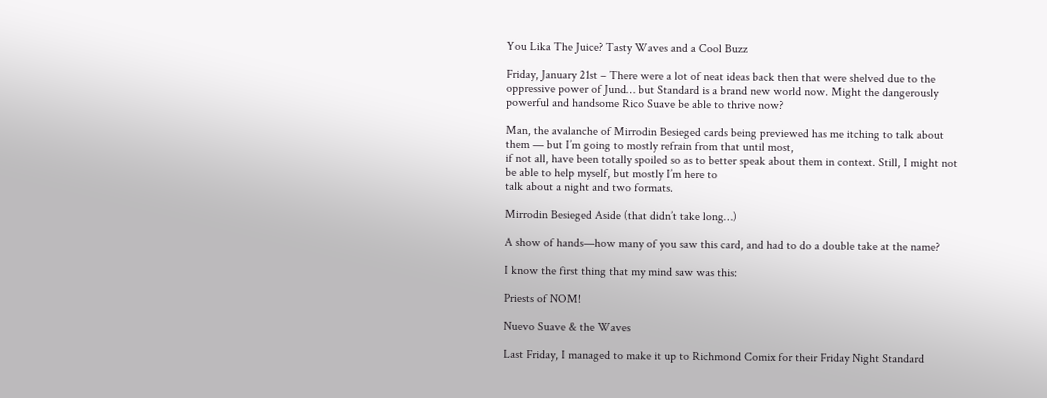You Lika The Juice? Tasty Waves and a Cool Buzz

Friday, January 21st – There were a lot of neat ideas back then that were shelved due to the oppressive power of Jund… but Standard is a brand new world now. Might the dangerously powerful and handsome Rico Suave be able to thrive now?

Man, the avalanche of Mirrodin Besieged cards being previewed has me itching to talk about them — but I’m going to mostly refrain from that until most,
if not all, have been totally spoiled so as to better speak about them in context. Still, I might not be able to help myself, but mostly I’m here to
talk about a night and two formats.

Mirrodin Besieged Aside (that didn’t take long…)

A show of hands—how many of you saw this card, and had to do a double take at the name?

I know the first thing that my mind saw was this:

Priests of NOM!

Nuevo Suave & the Waves

Last Friday, I managed to make it up to Richmond Comix for their Friday Night Standard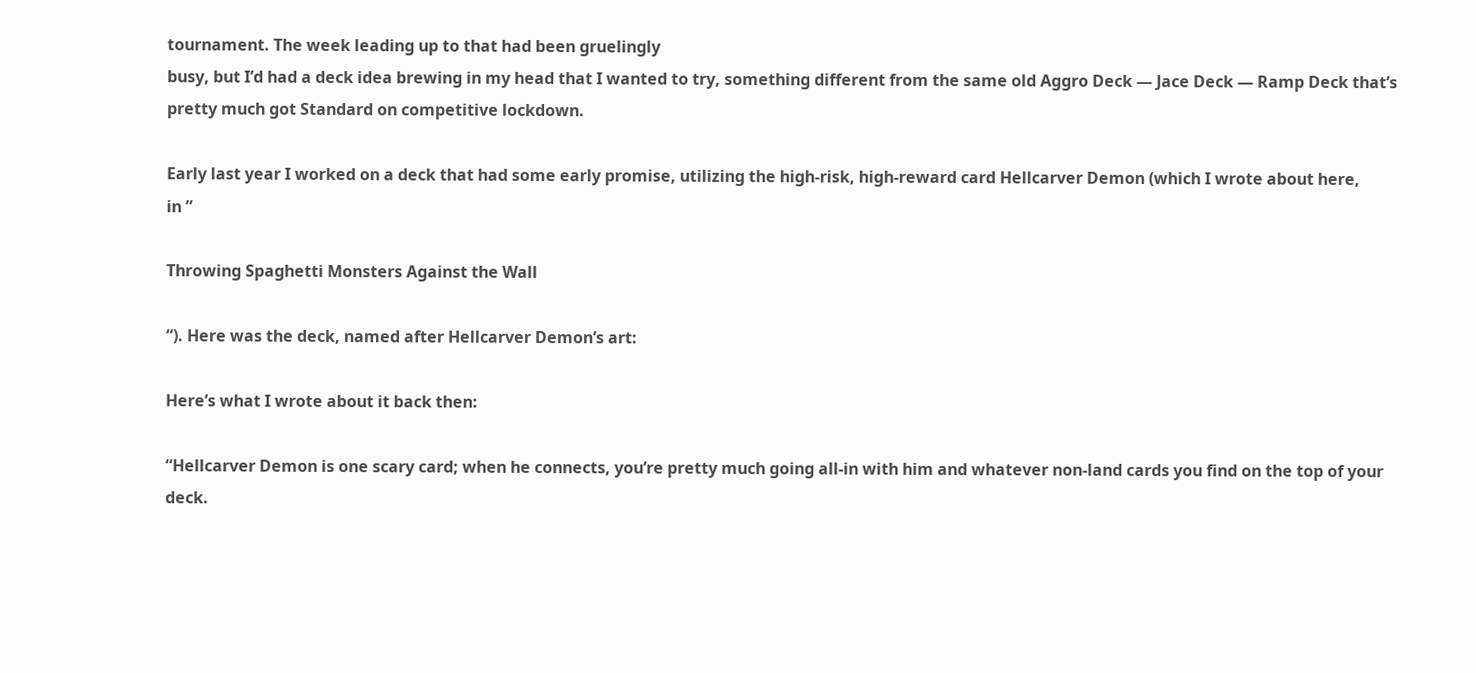tournament. The week leading up to that had been gruelingly
busy, but I’d had a deck idea brewing in my head that I wanted to try, something different from the same old Aggro Deck — Jace Deck — Ramp Deck that’s
pretty much got Standard on competitive lockdown.

Early last year I worked on a deck that had some early promise, utilizing the high-risk, high-reward card Hellcarver Demon (which I wrote about here,
in ”

Throwing Spaghetti Monsters Against the Wall

“). Here was the deck, named after Hellcarver Demon’s art:

Here’s what I wrote about it back then:

“Hellcarver Demon is one scary card; when he connects, you’re pretty much going all-in with him and whatever non-land cards you find on the top of your
deck.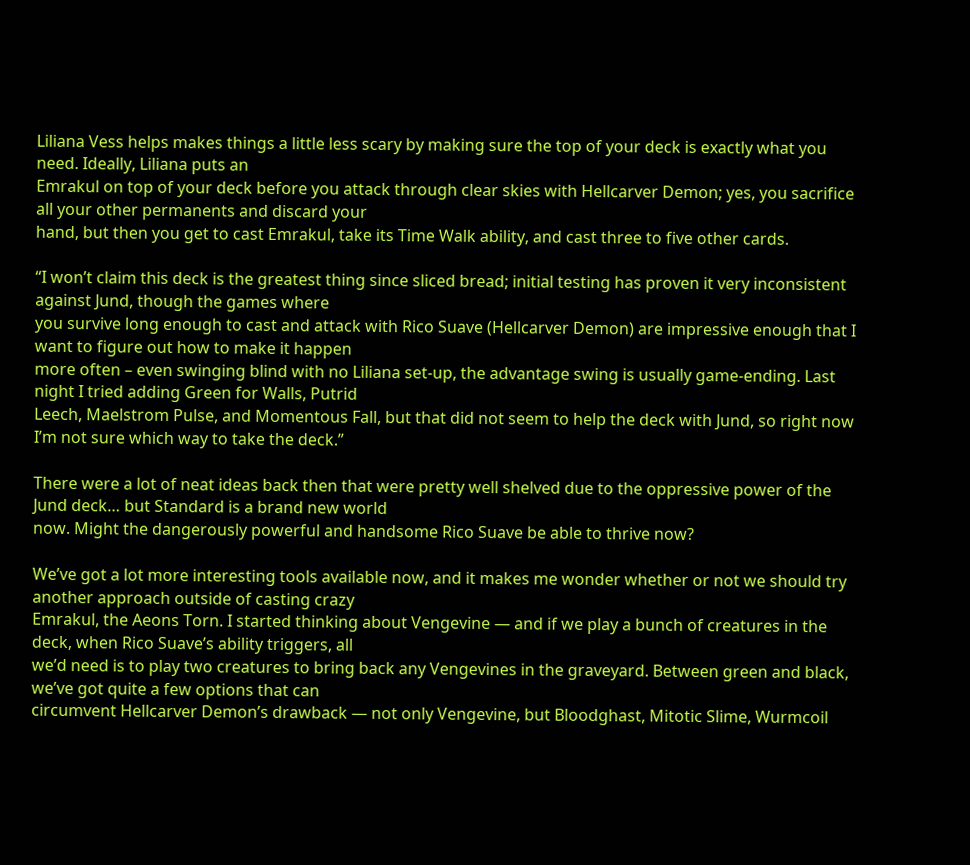Liliana Vess helps makes things a little less scary by making sure the top of your deck is exactly what you need. Ideally, Liliana puts an
Emrakul on top of your deck before you attack through clear skies with Hellcarver Demon; yes, you sacrifice all your other permanents and discard your
hand, but then you get to cast Emrakul, take its Time Walk ability, and cast three to five other cards.

“I won’t claim this deck is the greatest thing since sliced bread; initial testing has proven it very inconsistent against Jund, though the games where
you survive long enough to cast and attack with Rico Suave (Hellcarver Demon) are impressive enough that I want to figure out how to make it happen
more often – even swinging blind with no Liliana set-up, the advantage swing is usually game-ending. Last night I tried adding Green for Walls, Putrid
Leech, Maelstrom Pulse, and Momentous Fall, but that did not seem to help the deck with Jund, so right now I’m not sure which way to take the deck.”

There were a lot of neat ideas back then that were pretty well shelved due to the oppressive power of the Jund deck… but Standard is a brand new world
now. Might the dangerously powerful and handsome Rico Suave be able to thrive now?

We’ve got a lot more interesting tools available now, and it makes me wonder whether or not we should try another approach outside of casting crazy
Emrakul, the Aeons Torn. I started thinking about Vengevine — and if we play a bunch of creatures in the deck, when Rico Suave’s ability triggers, all
we’d need is to play two creatures to bring back any Vengevines in the graveyard. Between green and black, we’ve got quite a few options that can
circumvent Hellcarver Demon’s drawback — not only Vengevine, but Bloodghast, Mitotic Slime, Wurmcoil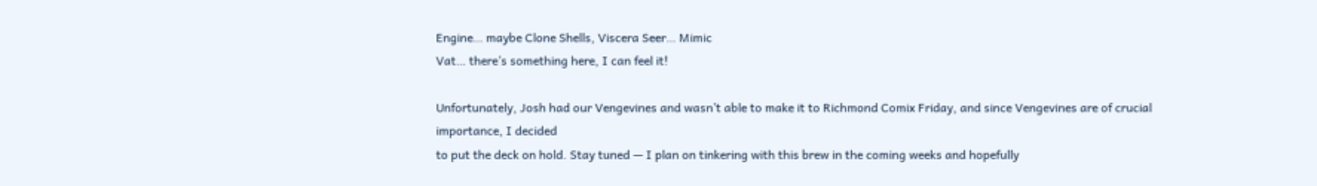Engine… maybe Clone Shells, Viscera Seer… Mimic
Vat… there’s something here, I can feel it!

Unfortunately, Josh had our Vengevines and wasn’t able to make it to Richmond Comix Friday, and since Vengevines are of crucial importance, I decided
to put the deck on hold. Stay tuned — I plan on tinkering with this brew in the coming weeks and hopefully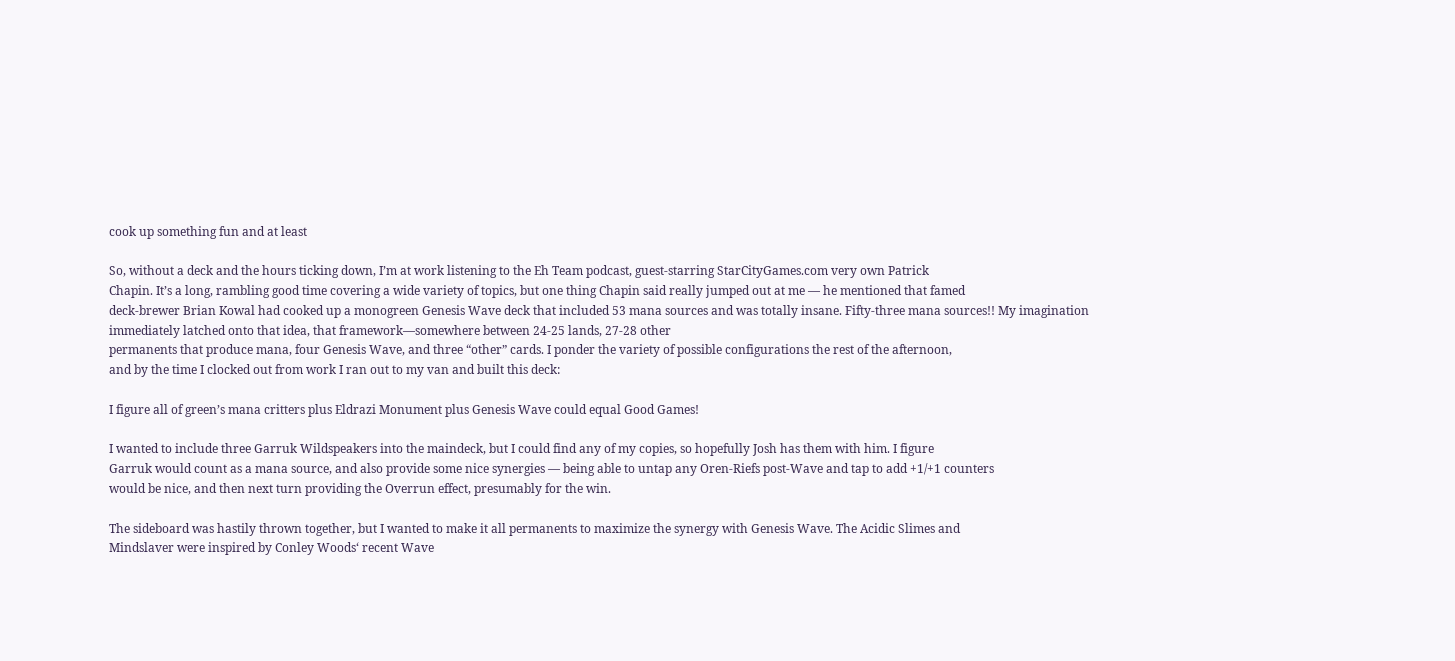cook up something fun and at least

So, without a deck and the hours ticking down, I’m at work listening to the Eh Team podcast, guest-starring StarCityGames.com very own Patrick
Chapin. It’s a long, rambling good time covering a wide variety of topics, but one thing Chapin said really jumped out at me — he mentioned that famed
deck-brewer Brian Kowal had cooked up a monogreen Genesis Wave deck that included 53 mana sources and was totally insane. Fifty-three mana sources!! My imagination immediately latched onto that idea, that framework—somewhere between 24-25 lands, 27-28 other
permanents that produce mana, four Genesis Wave, and three “other” cards. I ponder the variety of possible configurations the rest of the afternoon,
and by the time I clocked out from work I ran out to my van and built this deck:

I figure all of green’s mana critters plus Eldrazi Monument plus Genesis Wave could equal Good Games!

I wanted to include three Garruk Wildspeakers into the maindeck, but I could find any of my copies, so hopefully Josh has them with him. I figure
Garruk would count as a mana source, and also provide some nice synergies — being able to untap any Oren-Riefs post-Wave and tap to add +1/+1 counters
would be nice, and then next turn providing the Overrun effect, presumably for the win.

The sideboard was hastily thrown together, but I wanted to make it all permanents to maximize the synergy with Genesis Wave. The Acidic Slimes and
Mindslaver were inspired by Conley Woods‘ recent Wave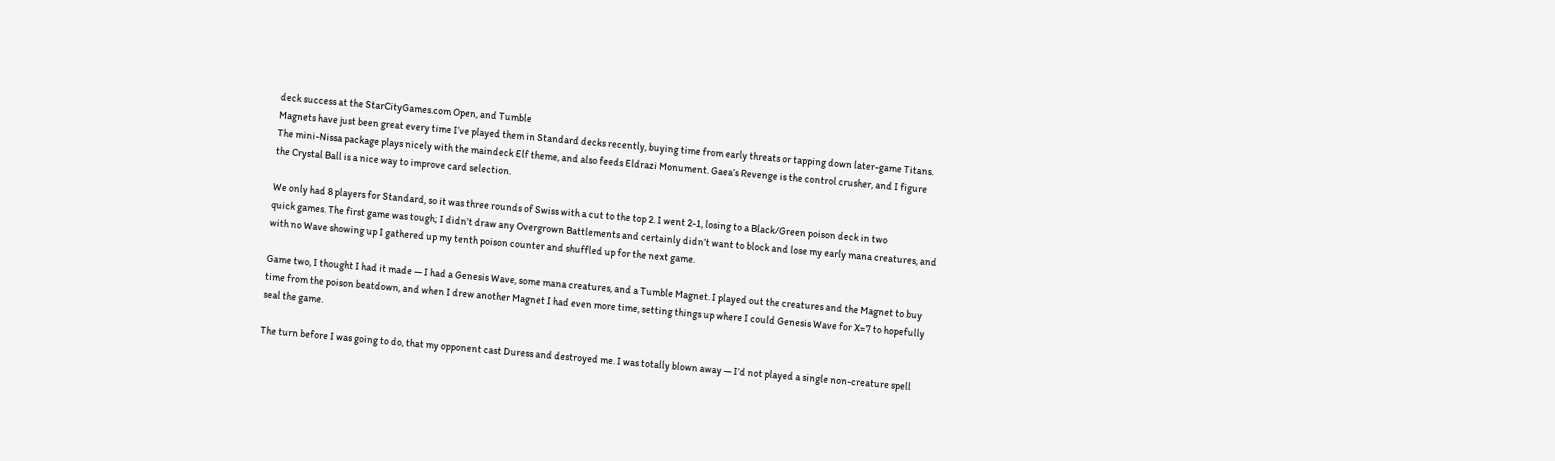deck success at the StarCityGames.com Open, and Tumble
Magnets have just been great every time I’ve played them in Standard decks recently, buying time from early threats or tapping down later-game Titans.
The mini-Nissa package plays nicely with the maindeck Elf theme, and also feeds Eldrazi Monument. Gaea’s Revenge is the control crusher, and I figure
the Crystal Ball is a nice way to improve card selection.

We only had 8 players for Standard, so it was three rounds of Swiss with a cut to the top 2. I went 2-1, losing to a Black/Green poison deck in two
quick games. The first game was tough; I didn’t draw any Overgrown Battlements and certainly didn’t want to block and lose my early mana creatures, and
with no Wave showing up I gathered up my tenth poison counter and shuffled up for the next game.

Game two, I thought I had it made — I had a Genesis Wave, some mana creatures, and a Tumble Magnet. I played out the creatures and the Magnet to buy
time from the poison beatdown, and when I drew another Magnet I had even more time, setting things up where I could Genesis Wave for X=7 to hopefully
seal the game.

The turn before I was going to do, that my opponent cast Duress and destroyed me. I was totally blown away — I’d not played a single non-creature spell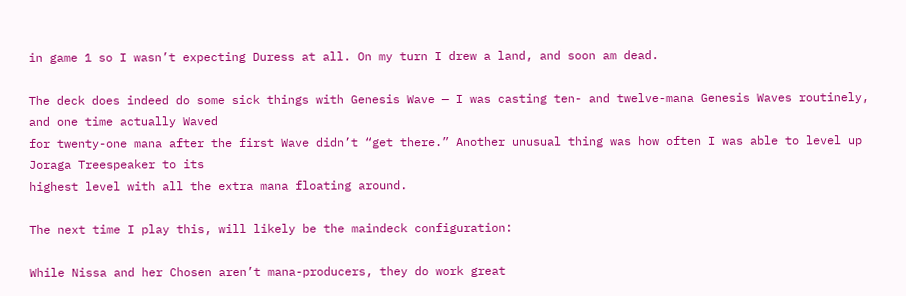in game 1 so I wasn’t expecting Duress at all. On my turn I drew a land, and soon am dead.

The deck does indeed do some sick things with Genesis Wave — I was casting ten- and twelve-mana Genesis Waves routinely, and one time actually Waved
for twenty-one mana after the first Wave didn’t “get there.” Another unusual thing was how often I was able to level up Joraga Treespeaker to its
highest level with all the extra mana floating around.

The next time I play this, will likely be the maindeck configuration:

While Nissa and her Chosen aren’t mana-producers, they do work great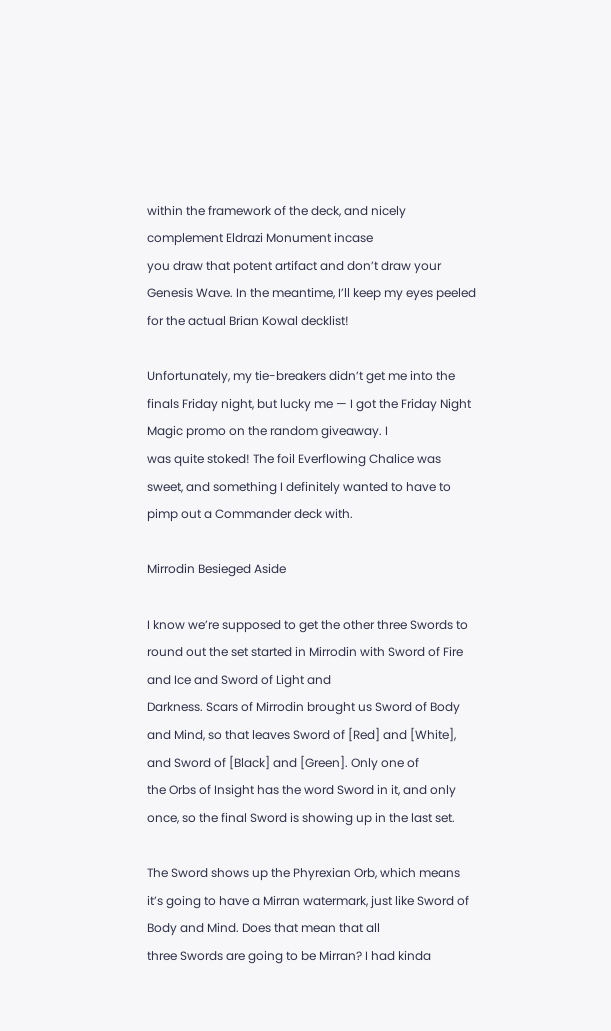within the framework of the deck, and nicely complement Eldrazi Monument incase
you draw that potent artifact and don’t draw your Genesis Wave. In the meantime, I’ll keep my eyes peeled for the actual Brian Kowal decklist!

Unfortunately, my tie-breakers didn’t get me into the finals Friday night, but lucky me — I got the Friday Night Magic promo on the random giveaway. I
was quite stoked! The foil Everflowing Chalice was sweet, and something I definitely wanted to have to pimp out a Commander deck with.

Mirrodin Besieged Aside

I know we’re supposed to get the other three Swords to round out the set started in Mirrodin with Sword of Fire and Ice and Sword of Light and
Darkness. Scars of Mirrodin brought us Sword of Body and Mind, so that leaves Sword of [Red] and [White], and Sword of [Black] and [Green]. Only one of
the Orbs of Insight has the word Sword in it, and only once, so the final Sword is showing up in the last set.

The Sword shows up the Phyrexian Orb, which means it’s going to have a Mirran watermark, just like Sword of Body and Mind. Does that mean that all
three Swords are going to be Mirran? I had kinda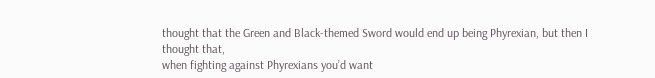thought that the Green and Black-themed Sword would end up being Phyrexian, but then I thought that,
when fighting against Phyrexians you’d want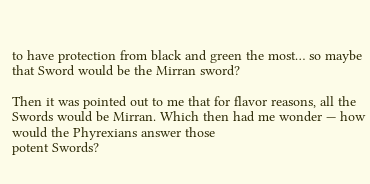to have protection from black and green the most… so maybe that Sword would be the Mirran sword?

Then it was pointed out to me that for flavor reasons, all the Swords would be Mirran. Which then had me wonder — how would the Phyrexians answer those
potent Swords?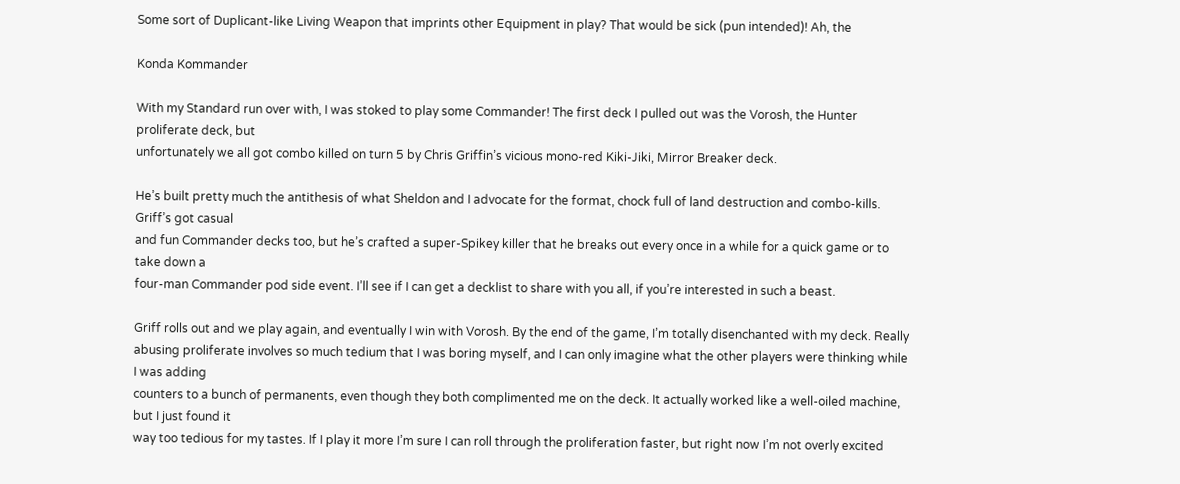Some sort of Duplicant-like Living Weapon that imprints other Equipment in play? That would be sick (pun intended)! Ah, the

Konda Kommander

With my Standard run over with, I was stoked to play some Commander! The first deck I pulled out was the Vorosh, the Hunter proliferate deck, but
unfortunately we all got combo killed on turn 5 by Chris Griffin’s vicious mono-red Kiki-Jiki, Mirror Breaker deck.

He’s built pretty much the antithesis of what Sheldon and I advocate for the format, chock full of land destruction and combo-kills. Griff’s got casual
and fun Commander decks too, but he’s crafted a super-Spikey killer that he breaks out every once in a while for a quick game or to take down a
four-man Commander pod side event. I’ll see if I can get a decklist to share with you all, if you’re interested in such a beast.

Griff rolls out and we play again, and eventually I win with Vorosh. By the end of the game, I’m totally disenchanted with my deck. Really
abusing proliferate involves so much tedium that I was boring myself, and I can only imagine what the other players were thinking while I was adding
counters to a bunch of permanents, even though they both complimented me on the deck. It actually worked like a well-oiled machine, but I just found it
way too tedious for my tastes. If I play it more I’m sure I can roll through the proliferation faster, but right now I’m not overly excited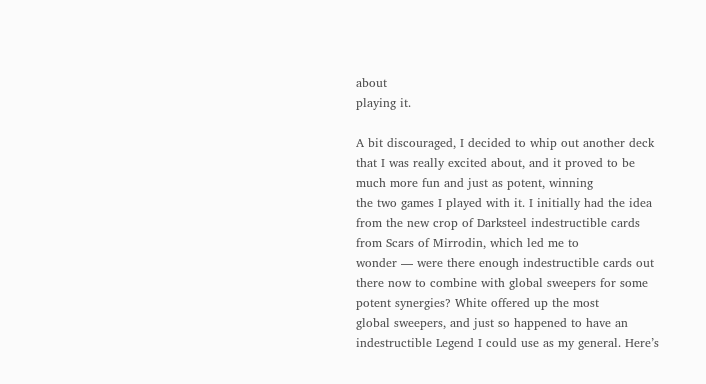about
playing it.

A bit discouraged, I decided to whip out another deck that I was really excited about, and it proved to be much more fun and just as potent, winning
the two games I played with it. I initially had the idea from the new crop of Darksteel indestructible cards from Scars of Mirrodin, which led me to
wonder — were there enough indestructible cards out there now to combine with global sweepers for some potent synergies? White offered up the most
global sweepers, and just so happened to have an indestructible Legend I could use as my general. Here’s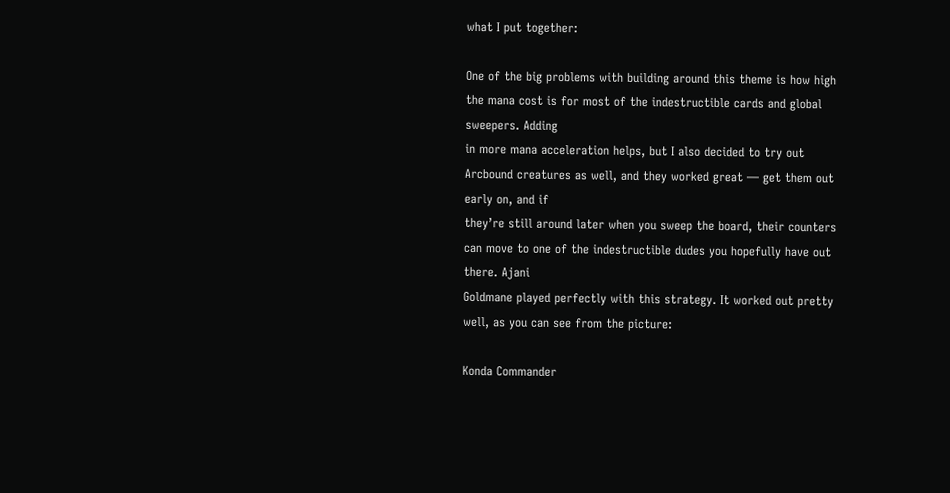what I put together:

One of the big problems with building around this theme is how high the mana cost is for most of the indestructible cards and global sweepers. Adding
in more mana acceleration helps, but I also decided to try out Arcbound creatures as well, and they worked great — get them out early on, and if
they’re still around later when you sweep the board, their counters can move to one of the indestructible dudes you hopefully have out there. Ajani
Goldmane played perfectly with this strategy. It worked out pretty well, as you can see from the picture:

Konda Commander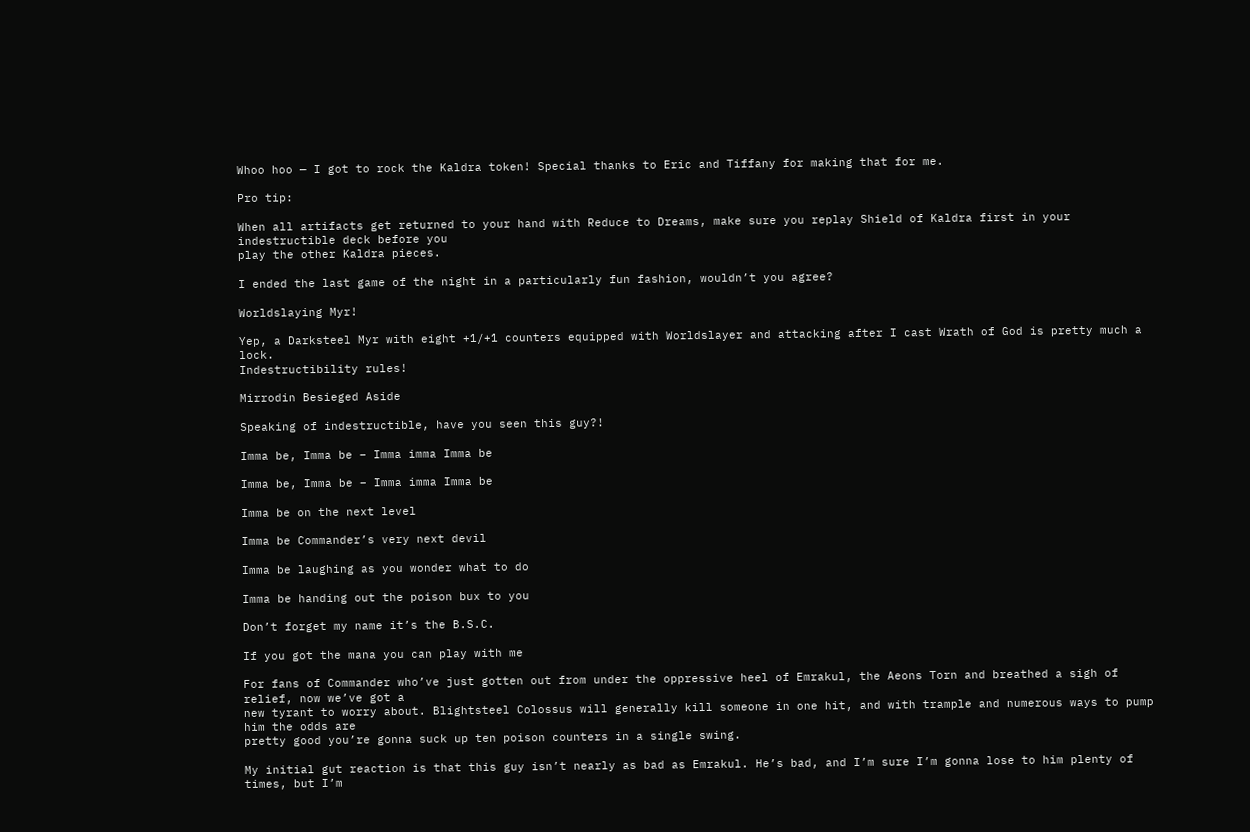Whoo hoo — I got to rock the Kaldra token! Special thanks to Eric and Tiffany for making that for me.

Pro tip:

When all artifacts get returned to your hand with Reduce to Dreams, make sure you replay Shield of Kaldra first in your indestructible deck before you
play the other Kaldra pieces.

I ended the last game of the night in a particularly fun fashion, wouldn’t you agree?

Worldslaying Myr!

Yep, a Darksteel Myr with eight +1/+1 counters equipped with Worldslayer and attacking after I cast Wrath of God is pretty much a lock.
Indestructibility rules!

Mirrodin Besieged Aside

Speaking of indestructible, have you seen this guy?!

Imma be, Imma be – Imma imma Imma be

Imma be, Imma be – Imma imma Imma be

Imma be on the next level

Imma be Commander’s very next devil

Imma be laughing as you wonder what to do

Imma be handing out the poison bux to you

Don’t forget my name it’s the B.S.C.

If you got the mana you can play with me

For fans of Commander who’ve just gotten out from under the oppressive heel of Emrakul, the Aeons Torn and breathed a sigh of relief, now we’ve got a
new tyrant to worry about. Blightsteel Colossus will generally kill someone in one hit, and with trample and numerous ways to pump him the odds are
pretty good you’re gonna suck up ten poison counters in a single swing.

My initial gut reaction is that this guy isn’t nearly as bad as Emrakul. He’s bad, and I’m sure I’m gonna lose to him plenty of times, but I’m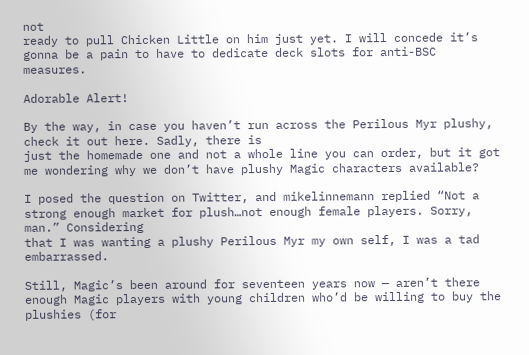not
ready to pull Chicken Little on him just yet. I will concede it’s gonna be a pain to have to dedicate deck slots for anti-BSC measures.

Adorable Alert!

By the way, in case you haven’t run across the Perilous Myr plushy, check it out here. Sadly, there is
just the homemade one and not a whole line you can order, but it got me wondering why we don’t have plushy Magic characters available?

I posed the question on Twitter, and mikelinnemann replied “Not a strong enough market for plush…not enough female players. Sorry, man.” Considering
that I was wanting a plushy Perilous Myr my own self, I was a tad embarrassed.

Still, Magic’s been around for seventeen years now — aren’t there enough Magic players with young children who’d be willing to buy the plushies (for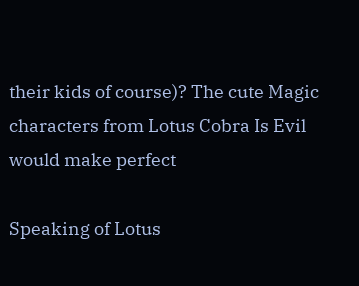their kids of course)? The cute Magic characters from Lotus Cobra Is Evil would make perfect

Speaking of Lotus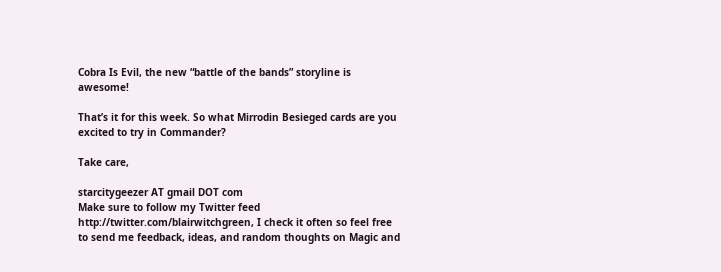Cobra Is Evil, the new “battle of the bands” storyline is awesome!

That’s it for this week. So what Mirrodin Besieged cards are you excited to try in Commander?

Take care,

starcitygeezer AT gmail DOT com
Make sure to follow my Twitter feed http://twitter.com/blairwitchgreen, I check it often so feel free
to send me feedback, ideas, and random thoughts on Magic and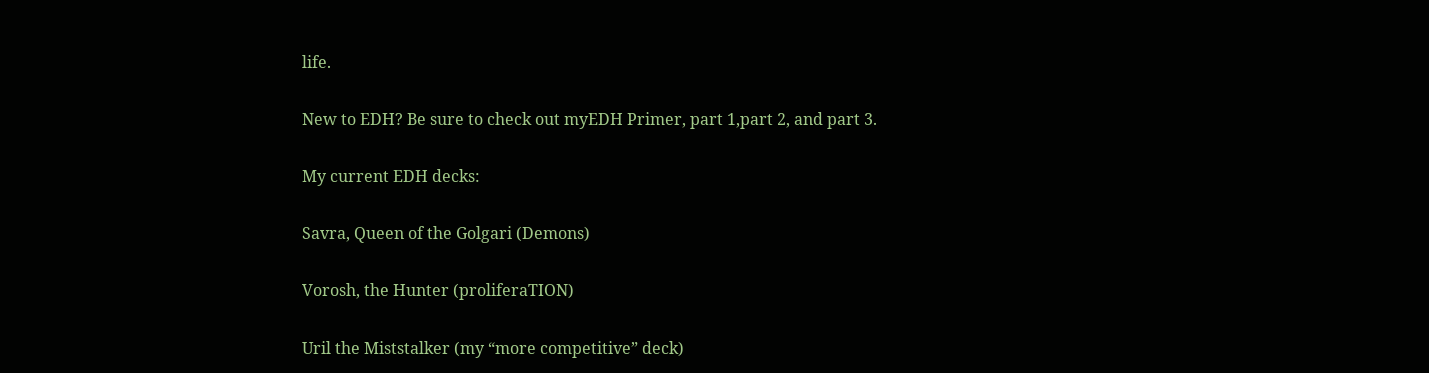life.

New to EDH? Be sure to check out myEDH Primer, part 1,part 2, and part 3.

My current EDH decks:

Savra, Queen of the Golgari (Demons)

Vorosh, the Hunter (proliferaTION)

Uril the Miststalker (my “more competitive” deck)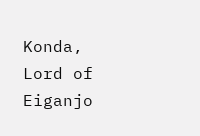Konda, Lord of Eiganjo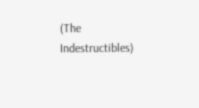(The Indestructibles)